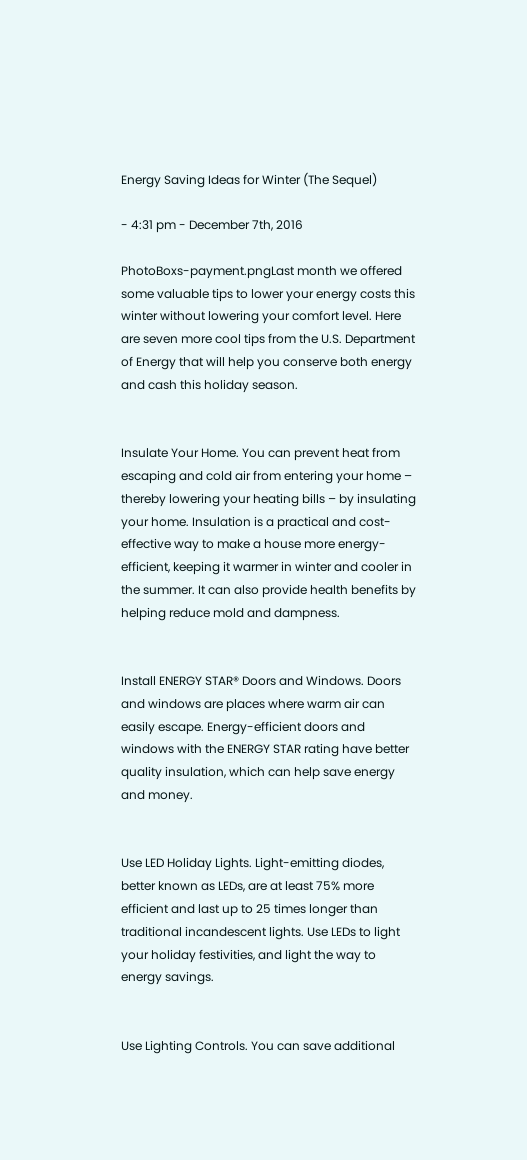Energy Saving Ideas for Winter (The Sequel)

- 4:31 pm - December 7th, 2016

PhotoBoxs-payment.pngLast month we offered some valuable tips to lower your energy costs this winter without lowering your comfort level. Here are seven more cool tips from the U.S. Department of Energy that will help you conserve both energy and cash this holiday season.


Insulate Your Home. You can prevent heat from escaping and cold air from entering your home – thereby lowering your heating bills – by insulating your home. Insulation is a practical and cost-effective way to make a house more energy-efficient, keeping it warmer in winter and cooler in the summer. It can also provide health benefits by helping reduce mold and dampness.


Install ENERGY STAR® Doors and Windows. Doors and windows are places where warm air can easily escape. Energy-efficient doors and windows with the ENERGY STAR rating have better quality insulation, which can help save energy and money.


Use LED Holiday Lights. Light-emitting diodes, better known as LEDs, are at least 75% more efficient and last up to 25 times longer than traditional incandescent lights. Use LEDs to light your holiday festivities, and light the way to energy savings.


Use Lighting Controls. You can save additional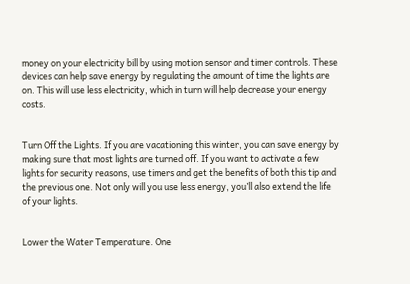money on your electricity bill by using motion sensor and timer controls. These devices can help save energy by regulating the amount of time the lights are on. This will use less electricity, which in turn will help decrease your energy costs.


Turn Off the Lights. If you are vacationing this winter, you can save energy by making sure that most lights are turned off. If you want to activate a few lights for security reasons, use timers and get the benefits of both this tip and the previous one. Not only will you use less energy, you’ll also extend the life of your lights.


Lower the Water Temperature. One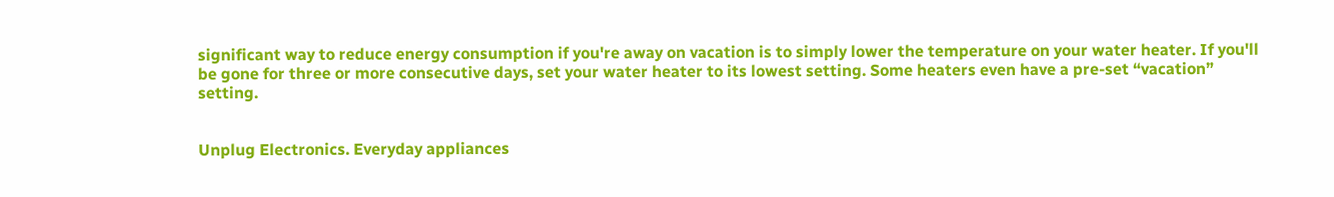significant way to reduce energy consumption if you're away on vacation is to simply lower the temperature on your water heater. If you'll be gone for three or more consecutive days, set your water heater to its lowest setting. Some heaters even have a pre-set “vacation” setting.


Unplug Electronics. Everyday appliances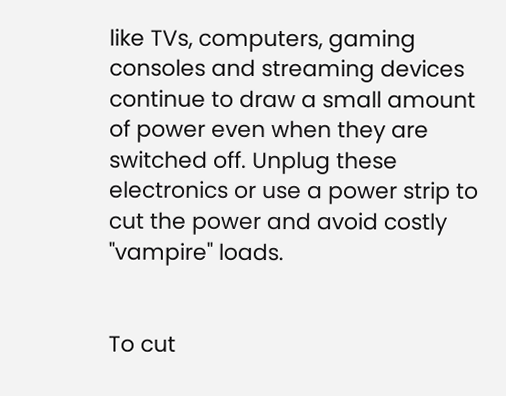like TVs, computers, gaming consoles and streaming devices continue to draw a small amount of power even when they are switched off. Unplug these electronics or use a power strip to cut the power and avoid costly "vampire" loads.


To cut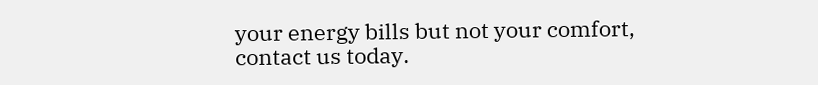your energy bills but not your comfort, contact us today.